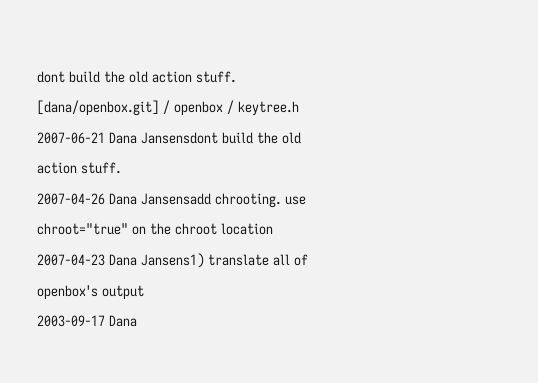dont build the old action stuff.
[dana/openbox.git] / openbox / keytree.h
2007-06-21 Dana Jansensdont build the old action stuff.
2007-04-26 Dana Jansensadd chrooting. use chroot="true" on the chroot location
2007-04-23 Dana Jansens1) translate all of openbox's output
2003-09-17 Dana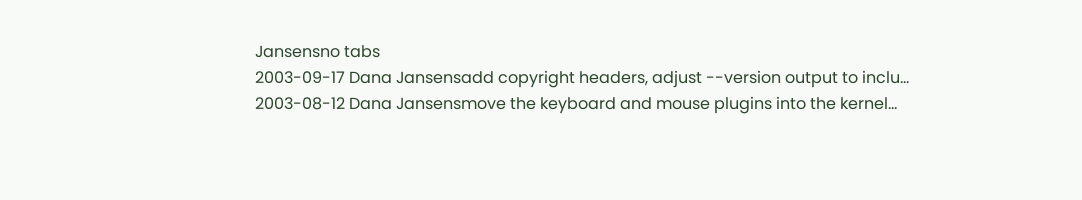Jansensno tabs
2003-09-17 Dana Jansensadd copyright headers, adjust --version output to inclu...
2003-08-12 Dana Jansensmove the keyboard and mouse plugins into the kernel...